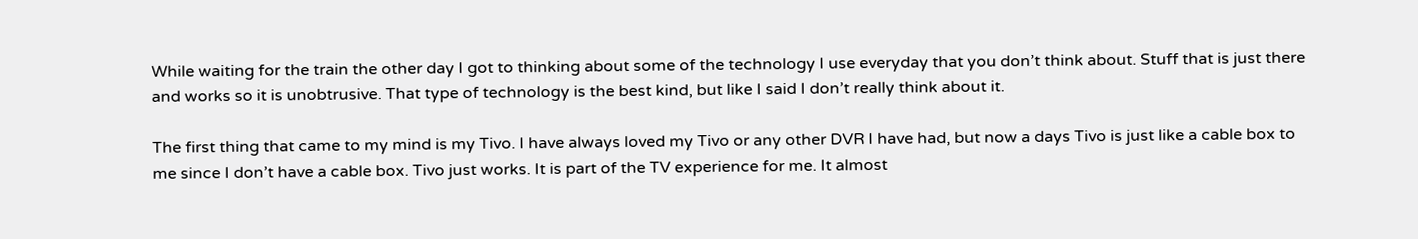While waiting for the train the other day I got to thinking about some of the technology I use everyday that you don’t think about. Stuff that is just there and works so it is unobtrusive. That type of technology is the best kind, but like I said I don’t really think about it.

The first thing that came to my mind is my Tivo. I have always loved my Tivo or any other DVR I have had, but now a days Tivo is just like a cable box to me since I don’t have a cable box. Tivo just works. It is part of the TV experience for me. It almost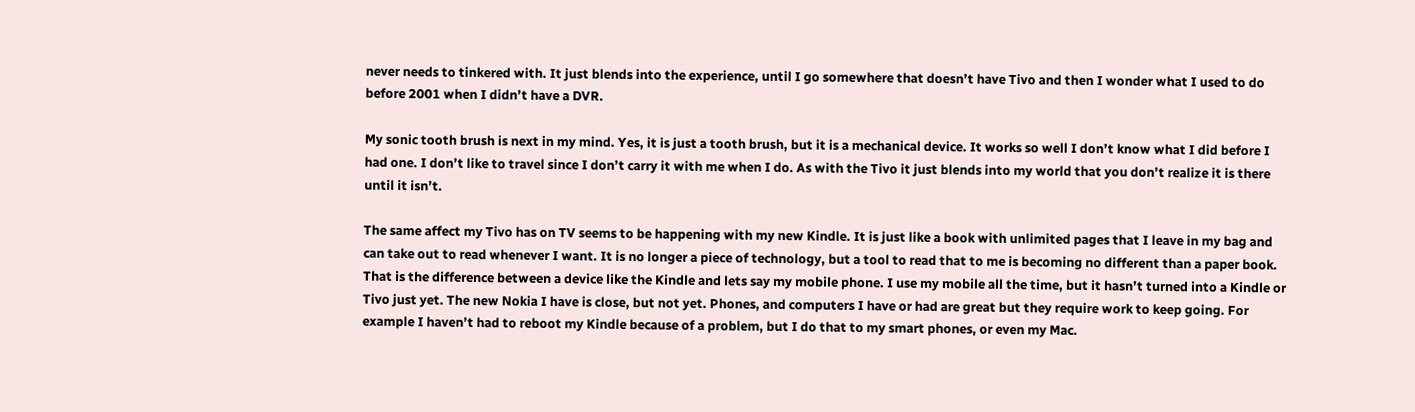never needs to tinkered with. It just blends into the experience, until I go somewhere that doesn’t have Tivo and then I wonder what I used to do before 2001 when I didn’t have a DVR.

My sonic tooth brush is next in my mind. Yes, it is just a tooth brush, but it is a mechanical device. It works so well I don’t know what I did before I had one. I don’t like to travel since I don’t carry it with me when I do. As with the Tivo it just blends into my world that you don’t realize it is there until it isn’t.

The same affect my Tivo has on TV seems to be happening with my new Kindle. It is just like a book with unlimited pages that I leave in my bag and can take out to read whenever I want. It is no longer a piece of technology, but a tool to read that to me is becoming no different than a paper book. That is the difference between a device like the Kindle and lets say my mobile phone. I use my mobile all the time, but it hasn’t turned into a Kindle or Tivo just yet. The new Nokia I have is close, but not yet. Phones, and computers I have or had are great but they require work to keep going. For example I haven’t had to reboot my Kindle because of a problem, but I do that to my smart phones, or even my Mac.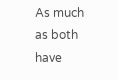As much as both have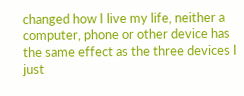changed how I live my life, neither a computer, phone or other device has the same effect as the three devices I just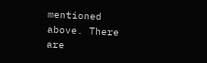mentioned above. There are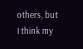others, but I think my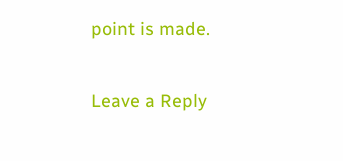point is made.

Leave a Reply